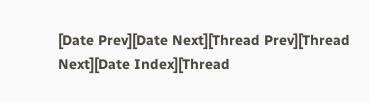[Date Prev][Date Next][Thread Prev][Thread Next][Date Index][Thread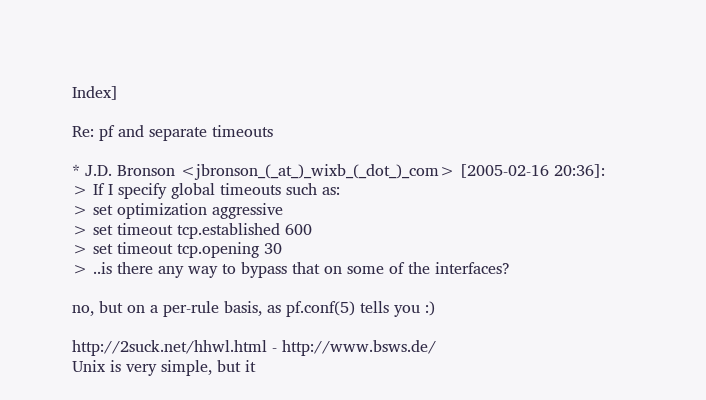Index]

Re: pf and separate timeouts

* J.D. Bronson <jbronson_(_at_)_wixb_(_dot_)_com> [2005-02-16 20:36]:
> If I specify global timeouts such as:
> set optimization aggressive
> set timeout tcp.established 600
> set timeout tcp.opening 30
> ..is there any way to bypass that on some of the interfaces?

no, but on a per-rule basis, as pf.conf(5) tells you :)

http://2suck.net/hhwl.html - http://www.bsws.de/
Unix is very simple, but it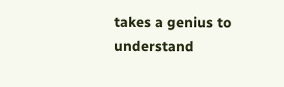takes a genius to understand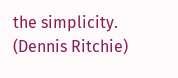the simplicity.
(Dennis Ritchie)